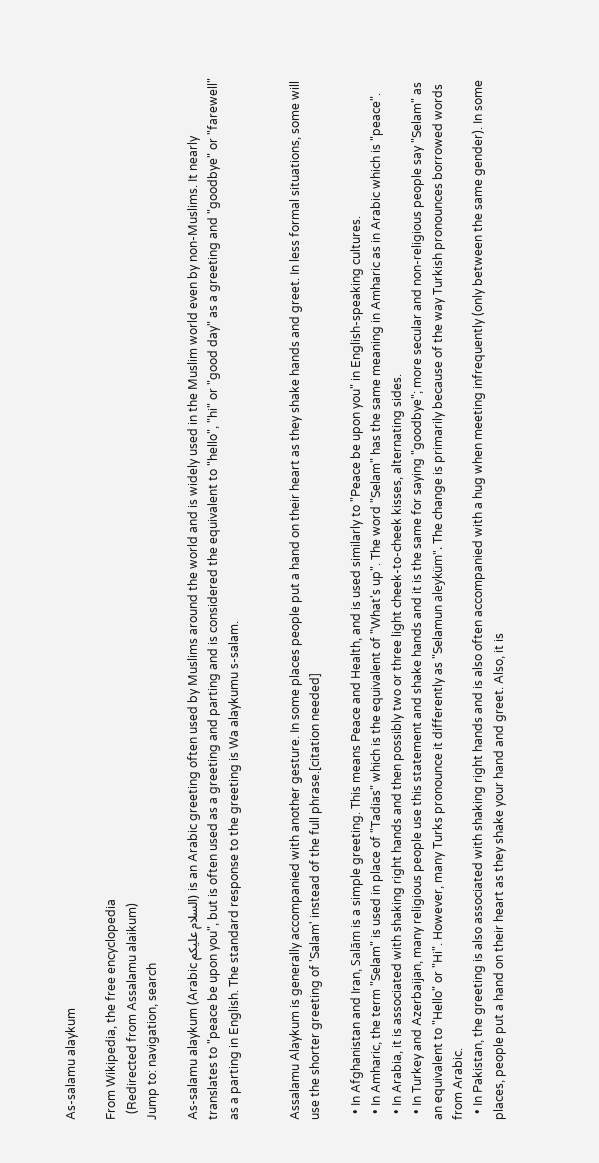As-salamu alaykum

From Wikipedia, the free encyclopedia
  (Redirected from Assalamu alaikum)
Jump to: navigation, search

As-salamu alaykum (Arabic السلام عليكم) is an Arabic greeting often used by Muslims around the world and is widely used in the Muslim world even by non-Muslims. It nearly translates to "peace be upon you", but is often used as a greeting and parting and is considered the equivalent to "hello", "hi" or "good day" as a greeting and "goodbye" or "farewell" as a parting in English. The standard response to the greeting is Wa alaykumu s-salam.


Assalamu Alaykum is generally accompanied with another gesture. In some places people put a hand on their heart as they shake hands and greet. In less formal situations, some will use the shorter greeting of 'Salam' instead of the full phrase.[citation needed]

  • In Afghanistan and Iran, Salām is a simple greeting. This means Peace and Health, and is used similarly to "Peace be upon you" in English-speaking cultures.
  • In Amharic, the term "Selam" is used in place of "Tadias" which is the equivalent of "What's up". The word "Selam" has the same meaning in Amharic as in Arabic which is "peace".
  • In Arabia, it is associated with shaking right hands and then possibly two or three light cheek-to-cheek kisses, alternating sides.
  • In Turkey and Azerbaijan, many religious people use this statement and shake hands and it is the same for saying "goodbye"; more secular and non-religious people say "Selam" as an equivalent to "Hello" or "Hi". However, many Turks pronounce it differently as "Selamun aleyküm". The change is primarily because of the way Turkish pronounces borrowed words from Arabic.
  • In Pakistan, the greeting is also associated with shaking right hands and is also often accompanied with a hug when meeting infrequently (only between the same gender). In some places, people put a hand on their heart as they shake your hand and greet. Also, it is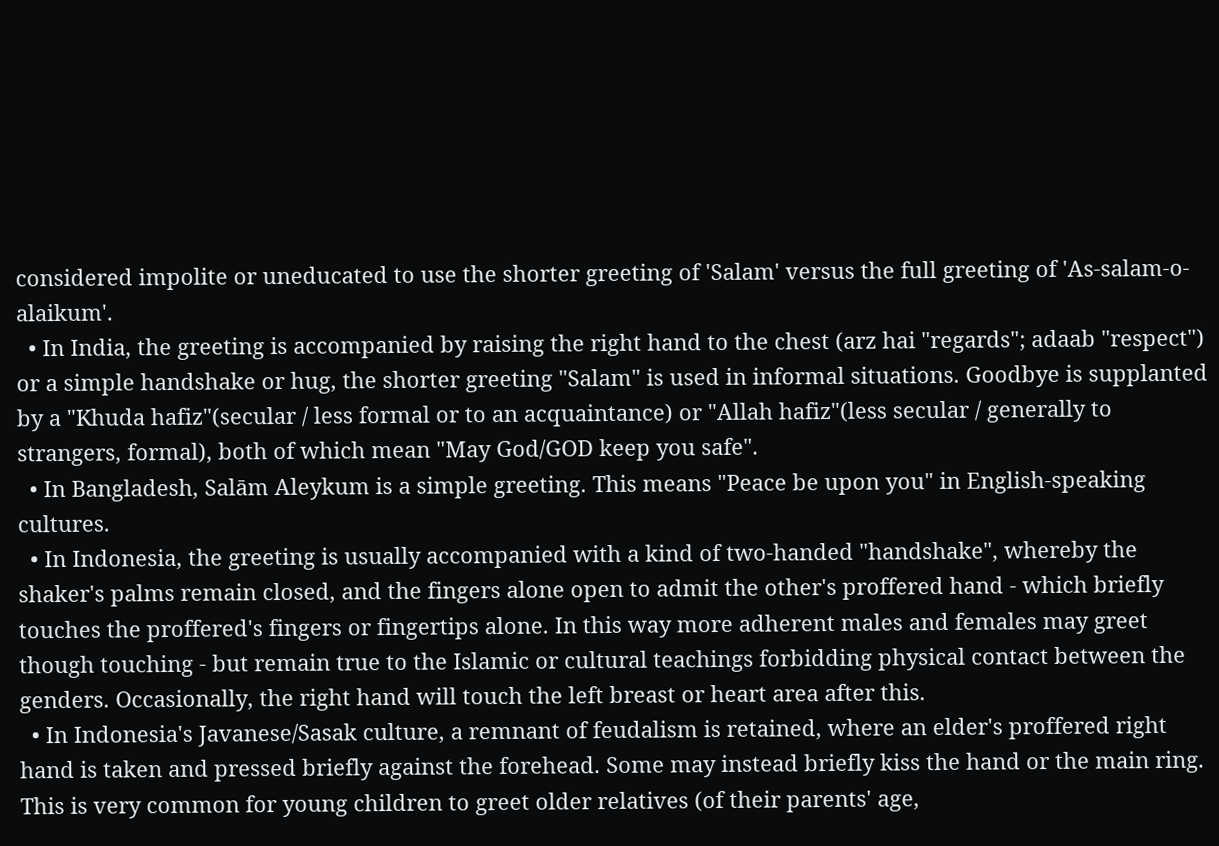considered impolite or uneducated to use the shorter greeting of 'Salam' versus the full greeting of 'As-salam-o-alaikum'.
  • In India, the greeting is accompanied by raising the right hand to the chest (arz hai "regards"; adaab "respect") or a simple handshake or hug, the shorter greeting "Salam" is used in informal situations. Goodbye is supplanted by a "Khuda hafiz"(secular / less formal or to an acquaintance) or "Allah hafiz"(less secular / generally to strangers, formal), both of which mean "May God/GOD keep you safe".
  • In Bangladesh, Salām Aleykum is a simple greeting. This means "Peace be upon you" in English-speaking cultures.
  • In Indonesia, the greeting is usually accompanied with a kind of two-handed "handshake", whereby the shaker's palms remain closed, and the fingers alone open to admit the other's proffered hand - which briefly touches the proffered's fingers or fingertips alone. In this way more adherent males and females may greet though touching - but remain true to the Islamic or cultural teachings forbidding physical contact between the genders. Occasionally, the right hand will touch the left breast or heart area after this.
  • In Indonesia's Javanese/Sasak culture, a remnant of feudalism is retained, where an elder's proffered right hand is taken and pressed briefly against the forehead. Some may instead briefly kiss the hand or the main ring. This is very common for young children to greet older relatives (of their parents' age,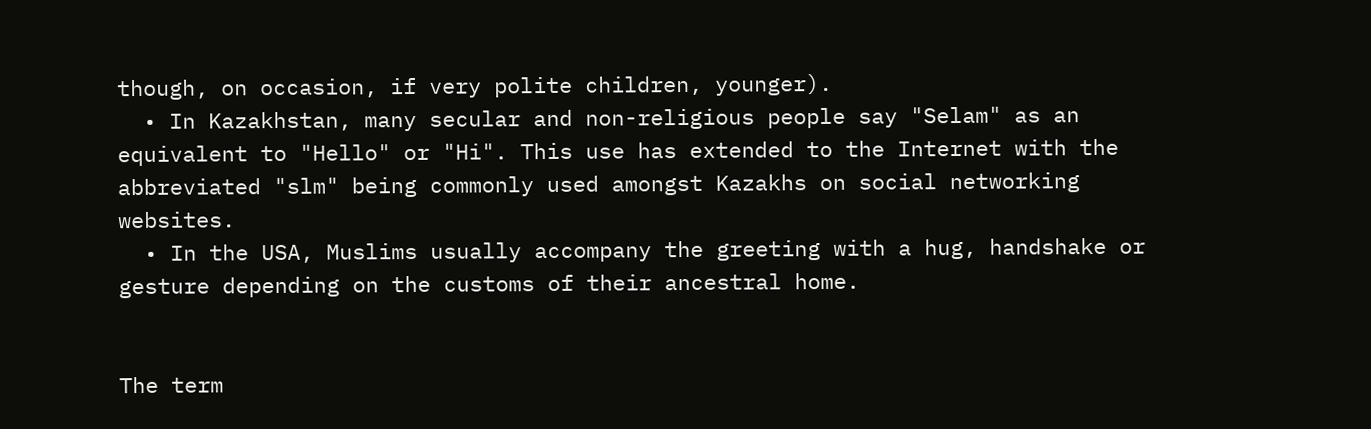though, on occasion, if very polite children, younger).
  • In Kazakhstan, many secular and non-religious people say "Selam" as an equivalent to "Hello" or "Hi". This use has extended to the Internet with the abbreviated "slm" being commonly used amongst Kazakhs on social networking websites.
  • In the USA, Muslims usually accompany the greeting with a hug, handshake or gesture depending on the customs of their ancestral home.


The term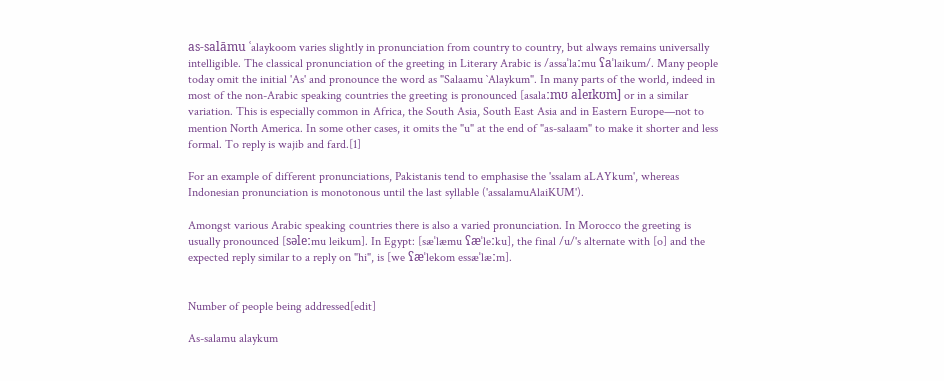as-salāmu ʿalaykoom varies slightly in pronunciation from country to country, but always remains universally intelligible. The classical pronunciation of the greeting in Literary Arabic is /assaˈlaːmu ʕaˈlaikum/. Many people today omit the initial 'As' and pronounce the word as "Salaamu `Alaykum". In many parts of the world, indeed in most of the non-Arabic speaking countries the greeting is pronounced [asalaːmʊ aleɪkʊm] or in a similar variation. This is especially common in Africa, the South Asia, South East Asia and in Eastern Europe—not to mention North America. In some other cases, it omits the "u" at the end of "as-salaam" to make it shorter and less formal. To reply is wajib and fard.[1]

For an example of different pronunciations, Pakistanis tend to emphasise the 'ssalam aLAYkum', whereas Indonesian pronunciation is monotonous until the last syllable ('assalamuAlaiKUM').

Amongst various Arabic speaking countries there is also a varied pronunciation. In Morocco the greeting is usually pronounced [səleːmu leikum]. In Egypt: [sæˈlæmu ʕæˈleːku], the final /u/'s alternate with [o] and the expected reply similar to a reply on "hi", is [we ʕæˈlekom essæˈlæːm].


Number of people being addressed[edit]

As-salamu alaykum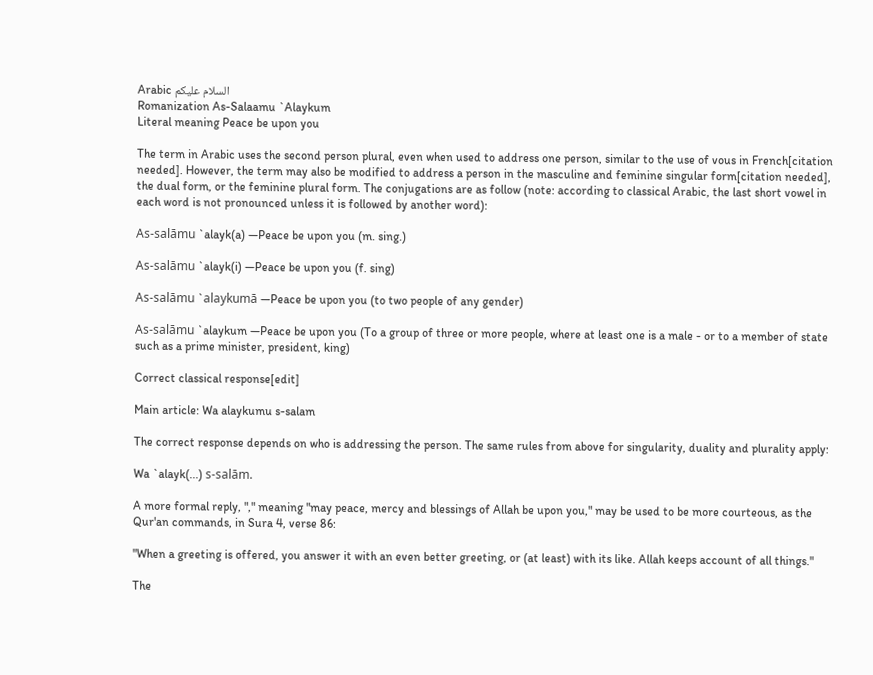Arabic السلام عليكم
Romanization As-Salaamu `Alaykum
Literal meaning Peace be upon you

The term in Arabic uses the second person plural, even when used to address one person, similar to the use of vous in French[citation needed]. However, the term may also be modified to address a person in the masculine and feminine singular form[citation needed], the dual form, or the feminine plural form. The conjugations are as follow (note: according to classical Arabic, the last short vowel in each word is not pronounced unless it is followed by another word):

As-salāmu `alayk(a) —Peace be upon you (m. sing.)

As-salāmu `alayk(i) —Peace be upon you (f. sing)

As-salāmu `alaykumā —Peace be upon you (to two people of any gender)

As-salāmu `alaykum —Peace be upon you (To a group of three or more people, where at least one is a male - or to a member of state such as a prime minister, president, king)

Correct classical response[edit]

Main article: Wa alaykumu s-salam

The correct response depends on who is addressing the person. The same rules from above for singularity, duality and plurality apply:

Wa `alayk(...) s-salām.

A more formal reply, "," meaning "may peace, mercy and blessings of Allah be upon you," may be used to be more courteous, as the Qur'an commands, in Sura 4, verse 86:

"When a greeting is offered, you answer it with an even better greeting, or (at least) with its like. Allah keeps account of all things."

The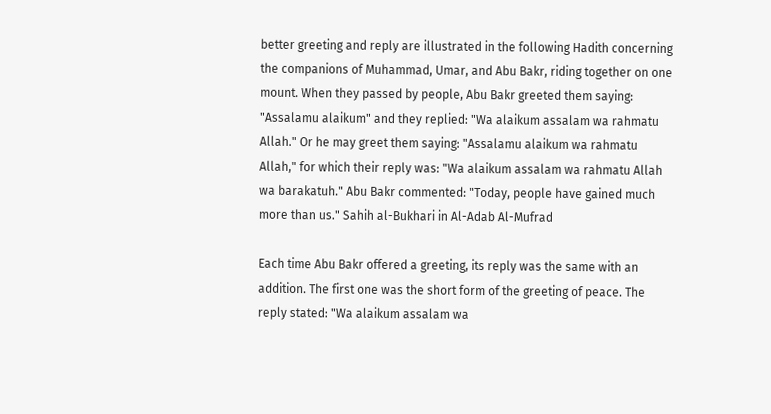better greeting and reply are illustrated in the following Hadith concerning the companions of Muhammad, Umar, and Abu Bakr, riding together on one mount. When they passed by people, Abu Bakr greeted them saying: "Assalamu alaikum" and they replied: "Wa alaikum assalam wa rahmatu Allah." Or he may greet them saying: "Assalamu alaikum wa rahmatu Allah," for which their reply was: "Wa alaikum assalam wa rahmatu Allah wa barakatuh." Abu Bakr commented: "Today, people have gained much more than us." Sahih al-Bukhari in Al-Adab Al-Mufrad

Each time Abu Bakr offered a greeting, its reply was the same with an addition. The first one was the short form of the greeting of peace. The reply stated: "Wa alaikum assalam wa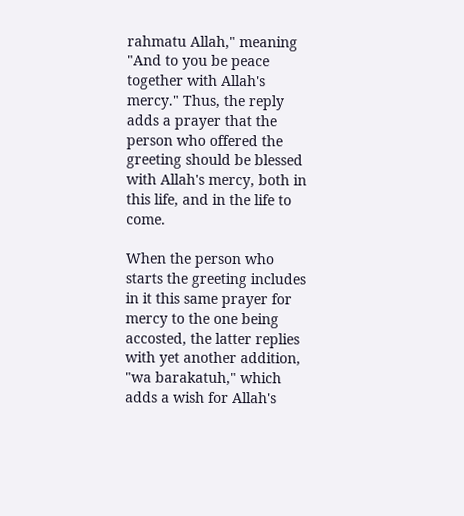rahmatu Allah," meaning "And to you be peace together with Allah's mercy." Thus, the reply adds a prayer that the person who offered the greeting should be blessed with Allah's mercy, both in this life, and in the life to come.

When the person who starts the greeting includes in it this same prayer for mercy to the one being accosted, the latter replies with yet another addition, "wa barakatuh," which adds a wish for Allah's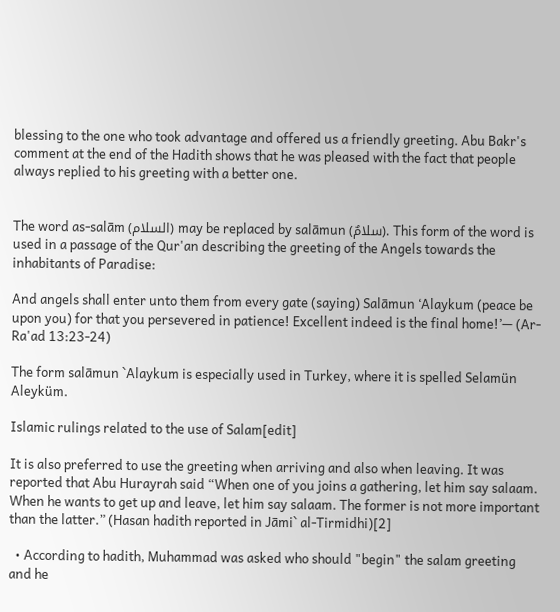blessing to the one who took advantage and offered us a friendly greeting. Abu Bakr's comment at the end of the Hadith shows that he was pleased with the fact that people always replied to his greeting with a better one.


The word as-salām (السلام) may be replaced by salāmun (سلامٌ). This form of the word is used in a passage of the Qur'an describing the greeting of the Angels towards the inhabitants of Paradise:

And angels shall enter unto them from every gate (saying) Salāmun ‘Alaykum (peace be upon you) for that you persevered in patience! Excellent indeed is the final home!’— (Ar-Ra'ad 13:23-24)

The form salāmun `Alaykum is especially used in Turkey, where it is spelled Selamün Aleyküm.

Islamic rulings related to the use of Salam[edit]

It is also preferred to use the greeting when arriving and also when leaving. It was reported that Abu Hurayrah said “When one of you joins a gathering, let him say salaam. When he wants to get up and leave, let him say salaam. The former is not more important than the latter.” (Hasan hadith reported in Jāmi` al-Tirmidhi)[2]

  • According to hadith, Muhammad was asked who should "begin" the salam greeting and he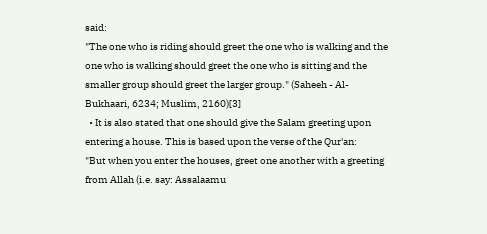said:
"The one who is riding should greet the one who is walking and the one who is walking should greet the one who is sitting and the smaller group should greet the larger group." (Saheeh - Al-Bukhaari, 6234; Muslim, 2160)[3]
  • It is also stated that one should give the Salam greeting upon entering a house. This is based upon the verse of the Qur'an:
"But when you enter the houses, greet one another with a greeting from Allah (i.e. say: Assalaamu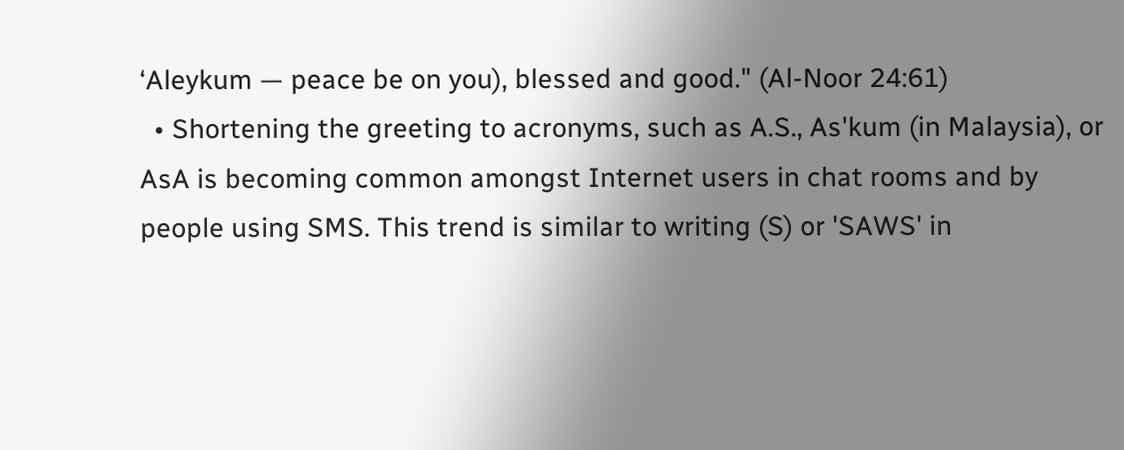‘Aleykum — peace be on you), blessed and good." (Al-Noor 24:61)
  • Shortening the greeting to acronyms, such as A.S., As'kum (in Malaysia), or AsA is becoming common amongst Internet users in chat rooms and by people using SMS. This trend is similar to writing (S) or 'SAWS' in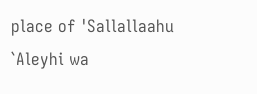place of 'Sallallaahu `Aleyhi wa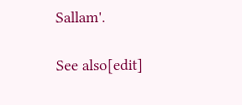Sallam'.

See also[edit]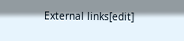External links[edit]